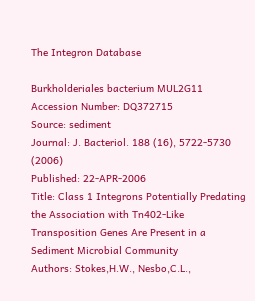The Integron Database

Burkholderiales bacterium MUL2G11
Accession Number: DQ372715
Source: sediment
Journal: J. Bacteriol. 188 (16), 5722-5730 (2006)
Published: 22-APR-2006
Title: Class 1 Integrons Potentially Predating the Association with Tn402-Like Transposition Genes Are Present in a Sediment Microbial Community
Authors: Stokes,H.W., Nesbo,C.L.,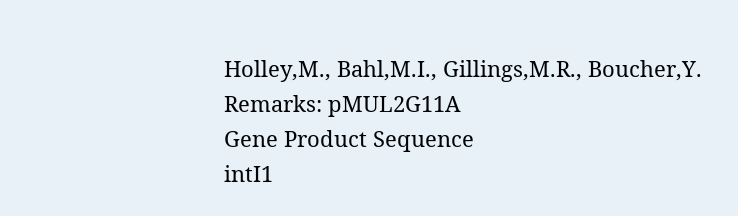Holley,M., Bahl,M.I., Gillings,M.R., Boucher,Y.
Remarks: pMUL2G11A
Gene Product Sequence
intI1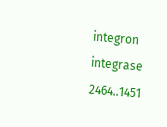integron integrase 2464..1451